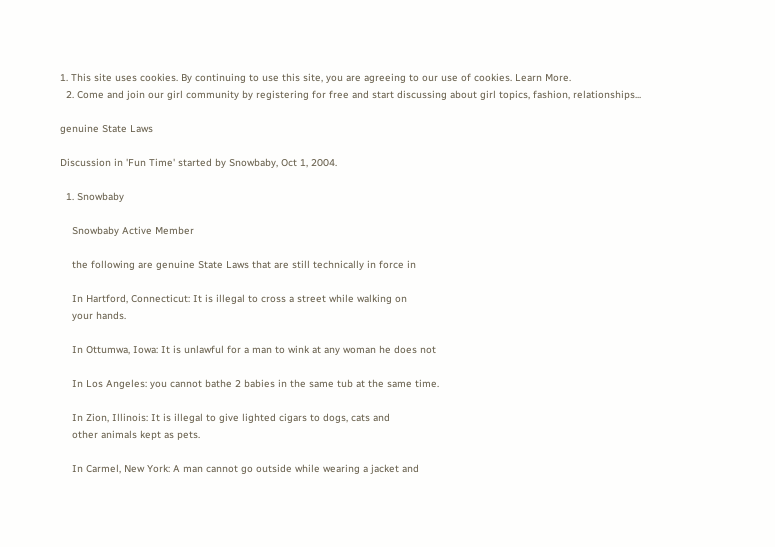1. This site uses cookies. By continuing to use this site, you are agreeing to our use of cookies. Learn More.
  2. Come and join our girl community by registering for free and start discussing about girl topics, fashion, relationships...

genuine State Laws

Discussion in 'Fun Time' started by Snowbaby, Oct 1, 2004.

  1. Snowbaby

    Snowbaby Active Member

    the following are genuine State Laws that are still technically in force in

    In Hartford, Connecticut: It is illegal to cross a street while walking on
    your hands.

    In Ottumwa, Iowa: It is unlawful for a man to wink at any woman he does not

    In Los Angeles: you cannot bathe 2 babies in the same tub at the same time.

    In Zion, Illinois: It is illegal to give lighted cigars to dogs, cats and
    other animals kept as pets.

    In Carmel, New York: A man cannot go outside while wearing a jacket and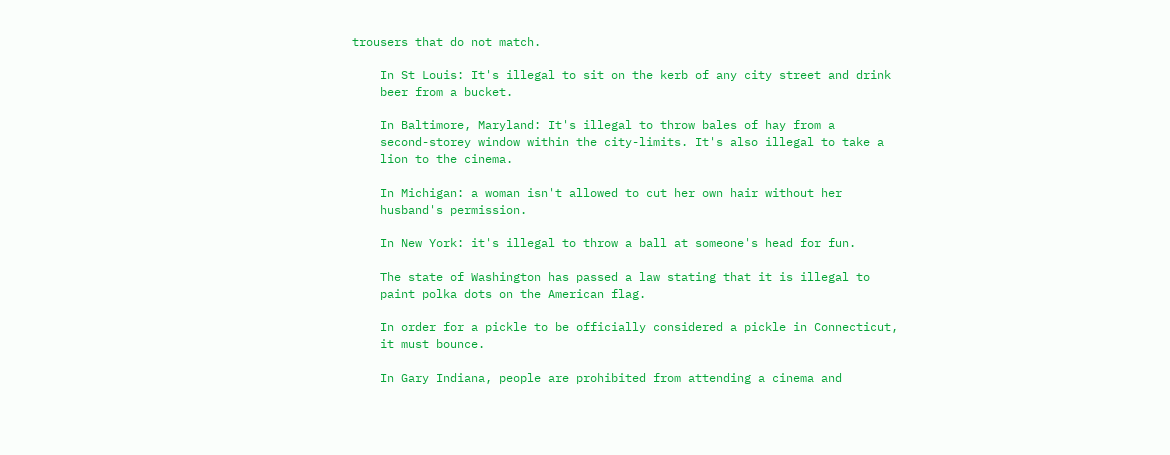trousers that do not match.

    In St Louis: It's illegal to sit on the kerb of any city street and drink
    beer from a bucket.

    In Baltimore, Maryland: It's illegal to throw bales of hay from a
    second-storey window within the city-limits. It's also illegal to take a
    lion to the cinema.

    In Michigan: a woman isn't allowed to cut her own hair without her
    husband's permission.

    In New York: it's illegal to throw a ball at someone's head for fun.

    The state of Washington has passed a law stating that it is illegal to
    paint polka dots on the American flag.

    In order for a pickle to be officially considered a pickle in Connecticut,
    it must bounce.

    In Gary Indiana, people are prohibited from attending a cinema and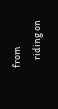from
    riding on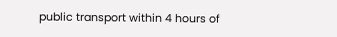public transport within 4 hours of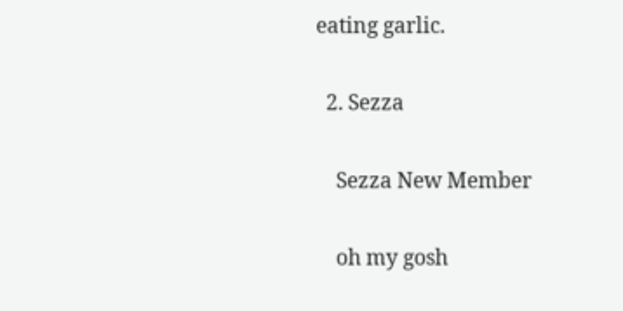eating garlic.

  2. Sezza

    Sezza New Member

    oh my gosh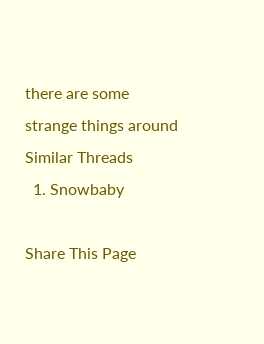there are some strange things around
Similar Threads
  1. Snowbaby

Share This Page